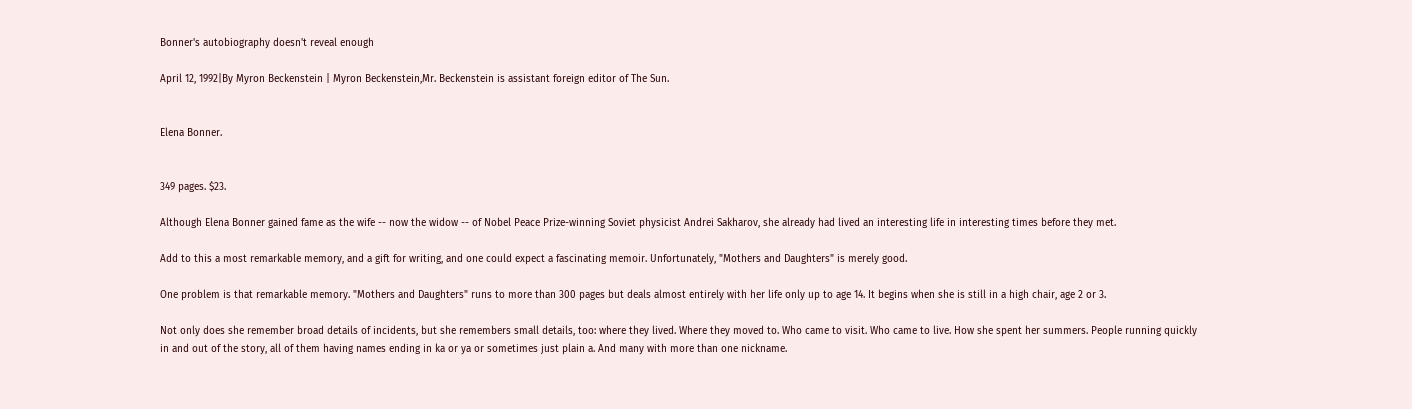Bonner's autobiography doesn't reveal enough

April 12, 1992|By Myron Beckenstein | Myron Beckenstein,Mr. Beckenstein is assistant foreign editor of The Sun.


Elena Bonner.


349 pages. $23.

Although Elena Bonner gained fame as the wife -- now the widow -- of Nobel Peace Prize-winning Soviet physicist Andrei Sakharov, she already had lived an interesting life in interesting times before they met.

Add to this a most remarkable memory, and a gift for writing, and one could expect a fascinating memoir. Unfortunately, "Mothers and Daughters" is merely good.

One problem is that remarkable memory. "Mothers and Daughters" runs to more than 300 pages but deals almost entirely with her life only up to age 14. It begins when she is still in a high chair, age 2 or 3.

Not only does she remember broad details of incidents, but she remembers small details, too: where they lived. Where they moved to. Who came to visit. Who came to live. How she spent her summers. People running quickly in and out of the story, all of them having names ending in ka or ya or sometimes just plain a. And many with more than one nickname.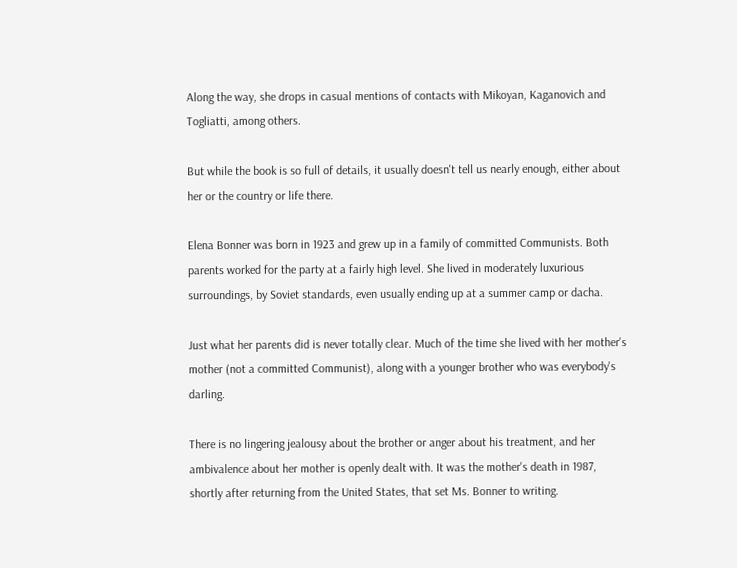Along the way, she drops in casual mentions of contacts with Mikoyan, Kaganovich and Togliatti, among others.

But while the book is so full of details, it usually doesn't tell us nearly enough, either about her or the country or life there.

Elena Bonner was born in 1923 and grew up in a family of committed Communists. Both parents worked for the party at a fairly high level. She lived in moderately luxurious surroundings, by Soviet standards, even usually ending up at a summer camp or dacha.

Just what her parents did is never totally clear. Much of the time she lived with her mother's mother (not a committed Communist), along with a younger brother who was everybody's darling.

There is no lingering jealousy about the brother or anger about his treatment, and her ambivalence about her mother is openly dealt with. It was the mother's death in 1987, shortly after returning from the United States, that set Ms. Bonner to writing.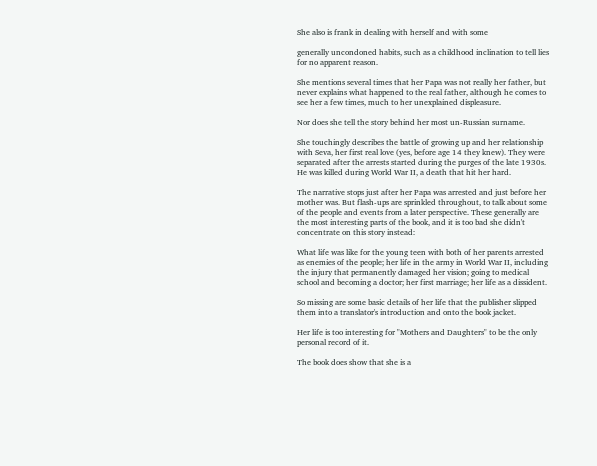She also is frank in dealing with herself and with some

generally uncondoned habits, such as a childhood inclination to tell lies for no apparent reason.

She mentions several times that her Papa was not really her father, but never explains what happened to the real father, although he comes to see her a few times, much to her unexplained displeasure.

Nor does she tell the story behind her most un-Russian surname.

She touchingly describes the battle of growing up and her relationship with Seva, her first real love (yes, before age 14 they knew). They were separated after the arrests started during the purges of the late 1930s. He was killed during World War II, a death that hit her hard.

The narrative stops just after her Papa was arrested and just before her mother was. But flash-ups are sprinkled throughout, to talk about some of the people and events from a later perspective. These generally are the most interesting parts of the book, and it is too bad she didn't concentrate on this story instead:

What life was like for the young teen with both of her parents arrested as enemies of the people; her life in the army in World War II, including the injury that permanently damaged her vision; going to medical school and becoming a doctor; her first marriage; her life as a dissident.

So missing are some basic details of her life that the publisher slipped them into a translator's introduction and onto the book jacket.

Her life is too interesting for "Mothers and Daughters" to be the only personal record of it.

The book does show that she is a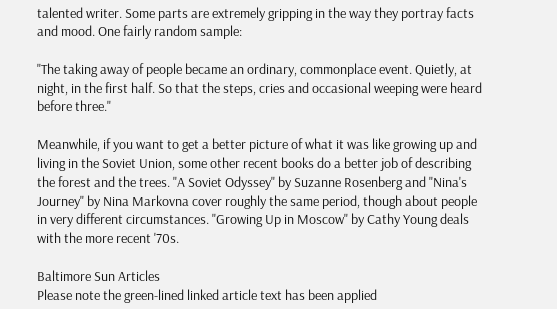talented writer. Some parts are extremely gripping in the way they portray facts and mood. One fairly random sample:

"The taking away of people became an ordinary, commonplace event. Quietly, at night, in the first half. So that the steps, cries and occasional weeping were heard before three."

Meanwhile, if you want to get a better picture of what it was like growing up and living in the Soviet Union, some other recent books do a better job of describing the forest and the trees. "A Soviet Odyssey" by Suzanne Rosenberg and "Nina's Journey" by Nina Markovna cover roughly the same period, though about people in very different circumstances. "Growing Up in Moscow" by Cathy Young deals with the more recent '70s.

Baltimore Sun Articles
Please note the green-lined linked article text has been applied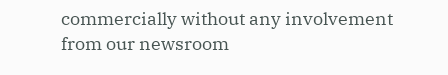commercially without any involvement from our newsroom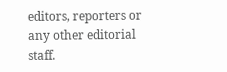editors, reporters or any other editorial staff.